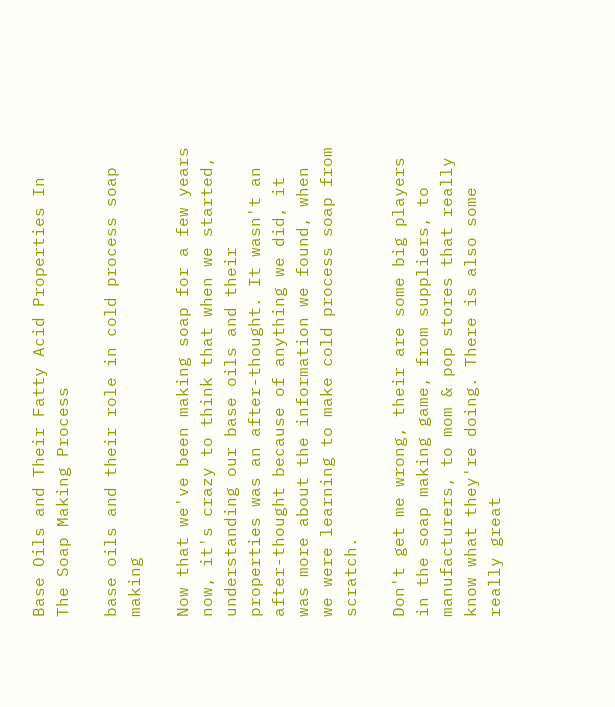Base Oils and Their Fatty Acid Properties In The Soap Making Process

base oils and their role in cold process soap making

Now that we've been making soap for a few years now, it's crazy to think that when we started, understanding our base oils and their properties was an after-thought. It wasn't an after-thought because of anything we did, it was more about the information we found, when we were learning to make cold process soap from scratch.

Don't get me wrong, their are some big players in the soap making game, from suppliers, to manufacturers, to mom & pop stores that really know what they're doing. There is also some really great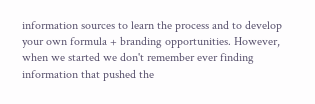information sources to learn the process and to develop your own formula + branding opportunities. However, when we started we don't remember ever finding information that pushed the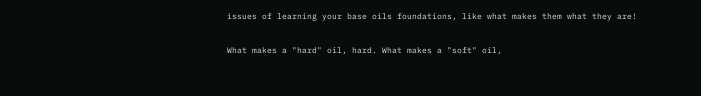issues of learning your base oils foundations, like what makes them what they are!

What makes a "hard" oil, hard. What makes a "soft" oil,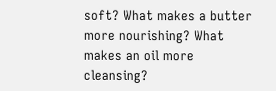soft? What makes a butter more nourishing? What makes an oil more cleansing?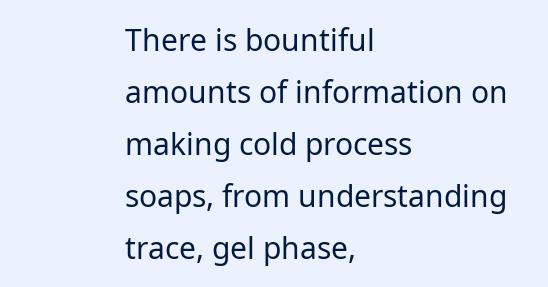There is bountiful amounts of information on making cold process soaps, from understanding trace, gel phase,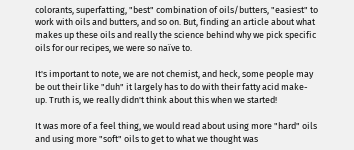colorants, superfatting, "best" combination of oils/butters, "easiest" to work with oils and butters, and so on. But, finding an article about what makes up these oils and really the science behind why we pick specific oils for our recipes, we were so naïve to.

It's important to note, we are not chemist, and heck, some people may be out their like "duh" it largely has to do with their fatty acid make-up. Truth is, we really didn't think about this when we started!

It was more of a feel thing, we would read about using more "hard" oils and using more "soft" oils to get to what we thought was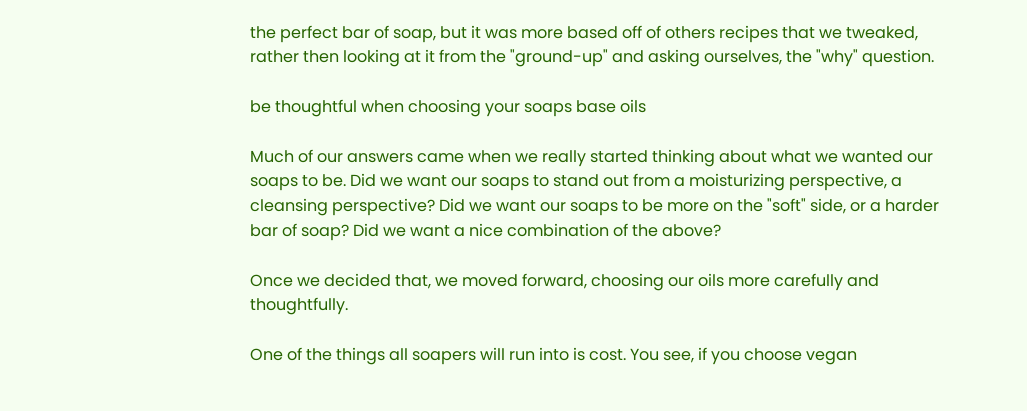the perfect bar of soap, but it was more based off of others recipes that we tweaked, rather then looking at it from the "ground-up" and asking ourselves, the "why" question.

be thoughtful when choosing your soaps base oils

Much of our answers came when we really started thinking about what we wanted our soaps to be. Did we want our soaps to stand out from a moisturizing perspective, a cleansing perspective? Did we want our soaps to be more on the "soft" side, or a harder bar of soap? Did we want a nice combination of the above?

Once we decided that, we moved forward, choosing our oils more carefully and thoughtfully.

One of the things all soapers will run into is cost. You see, if you choose vegan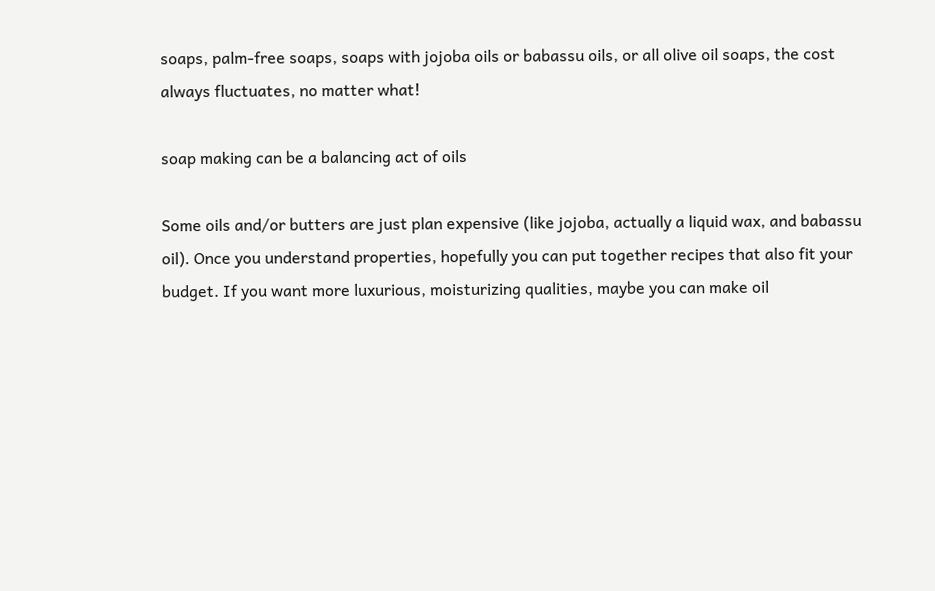soaps, palm-free soaps, soaps with jojoba oils or babassu oils, or all olive oil soaps, the cost always fluctuates, no matter what!

soap making can be a balancing act of oils

Some oils and/or butters are just plan expensive (like jojoba, actually a liquid wax, and babassu oil). Once you understand properties, hopefully you can put together recipes that also fit your budget. If you want more luxurious, moisturizing qualities, maybe you can make oil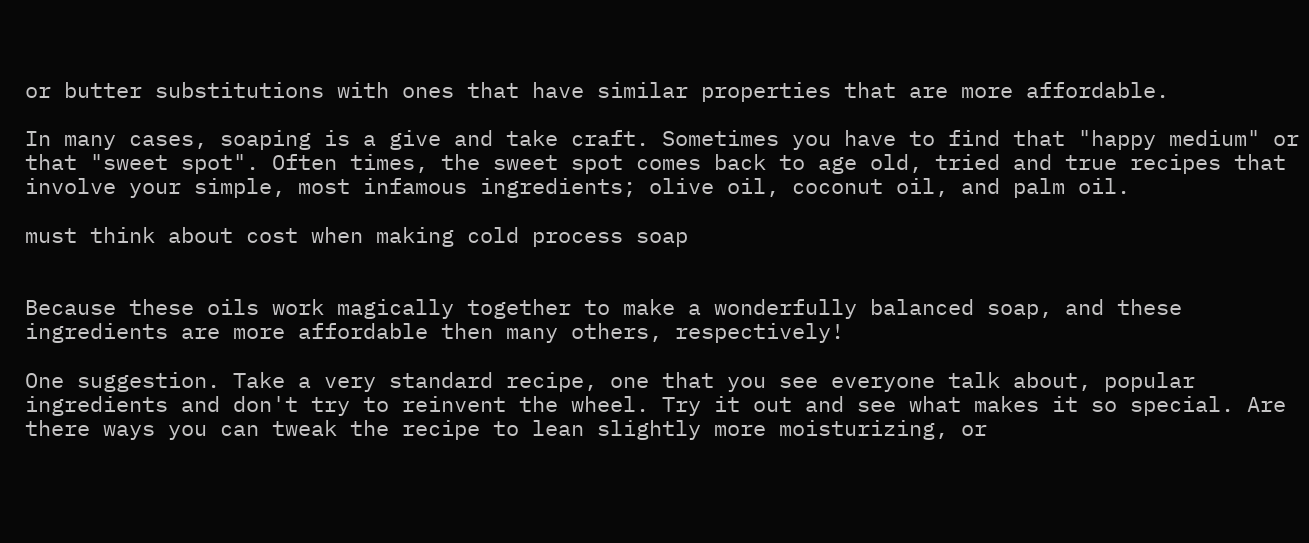or butter substitutions with ones that have similar properties that are more affordable.

In many cases, soaping is a give and take craft. Sometimes you have to find that "happy medium" or that "sweet spot". Often times, the sweet spot comes back to age old, tried and true recipes that involve your simple, most infamous ingredients; olive oil, coconut oil, and palm oil.

must think about cost when making cold process soap


Because these oils work magically together to make a wonderfully balanced soap, and these ingredients are more affordable then many others, respectively!

One suggestion. Take a very standard recipe, one that you see everyone talk about, popular ingredients and don't try to reinvent the wheel. Try it out and see what makes it so special. Are there ways you can tweak the recipe to lean slightly more moisturizing, or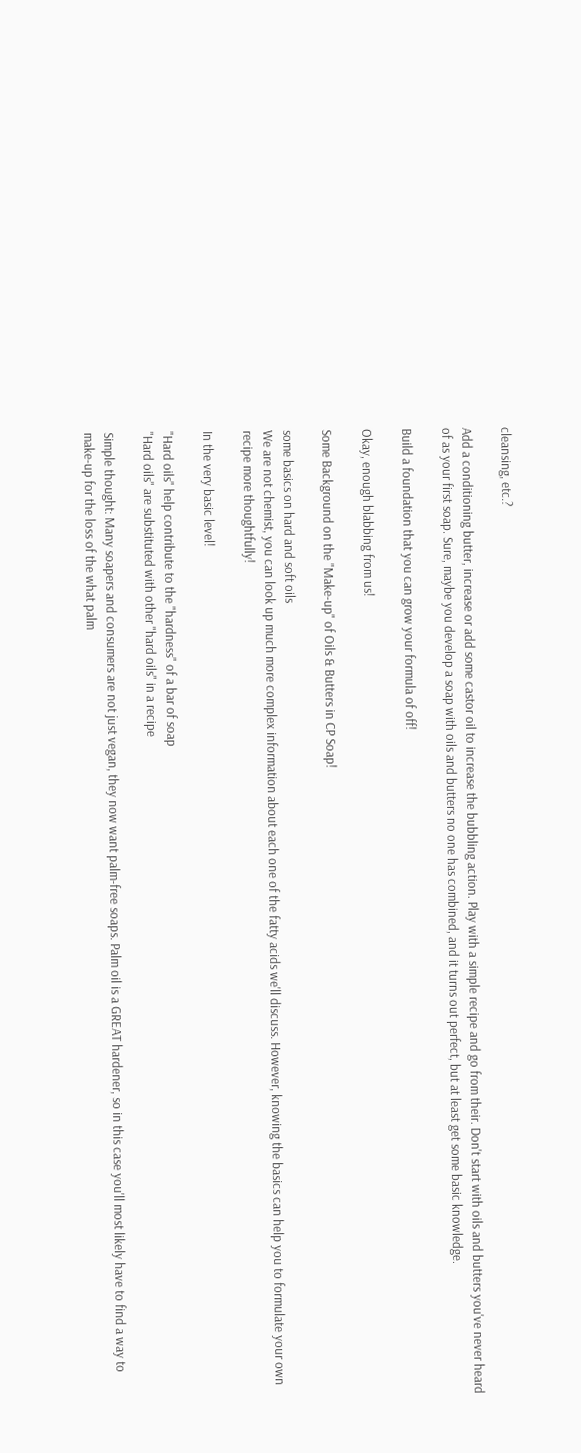cleansing, etc.?

Add a conditioning butter, increase or add some castor oil to increase the bubbling action. Play with a simple recipe and go from their. Don't start with oils and butters you've never heard of as your first soap. Sure, maybe you develop a soap with oils and butters no one has combined, and it turns out perfect, but at least get some basic knowledge.

Build a foundation that you can grow your formula of off!

Okay, enough blabbing from us!

Some Background on the "Make-up" of Oils & Butters in CP Soap!

some basics on hard and soft oils
We are not chemist, you can look up much more complex information about each one of the fatty acids we'll discuss. However, knowing the basics can help you to formulate your own recipe more thoughtfully!

In the very basic level!

"Hard oils" help contribute to the "hardness" of a bar of soap
"Hard oils" are substituted with other "hard oils" in a recipe

Simple thought: Many soapers and consumers are not just vegan, they now want palm-free soaps. Palm oil is a GREAT hardener, so in this case you'll most likely have to find a way to make-up for the loss of the what palm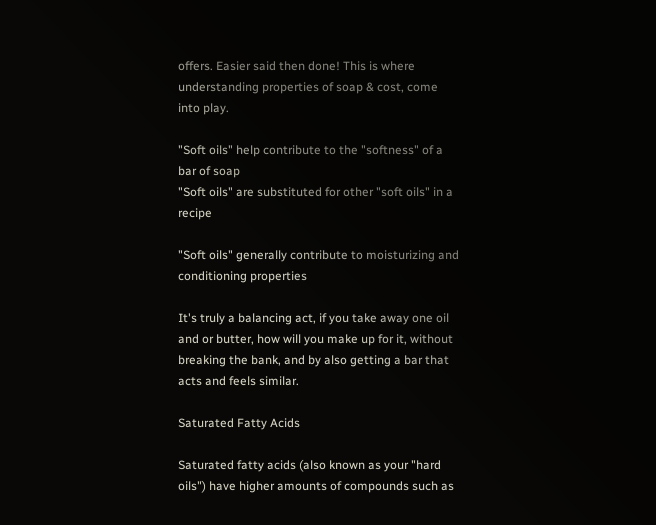offers. Easier said then done! This is where understanding properties of soap & cost, come into play.

"Soft oils" help contribute to the "softness" of a bar of soap
"Soft oils" are substituted for other "soft oils" in a recipe

"Soft oils" generally contribute to moisturizing and conditioning properties

It's truly a balancing act, if you take away one oil and or butter, how will you make up for it, without breaking the bank, and by also getting a bar that acts and feels similar.

Saturated Fatty Acids

Saturated fatty acids (also known as your "hard oils") have higher amounts of compounds such as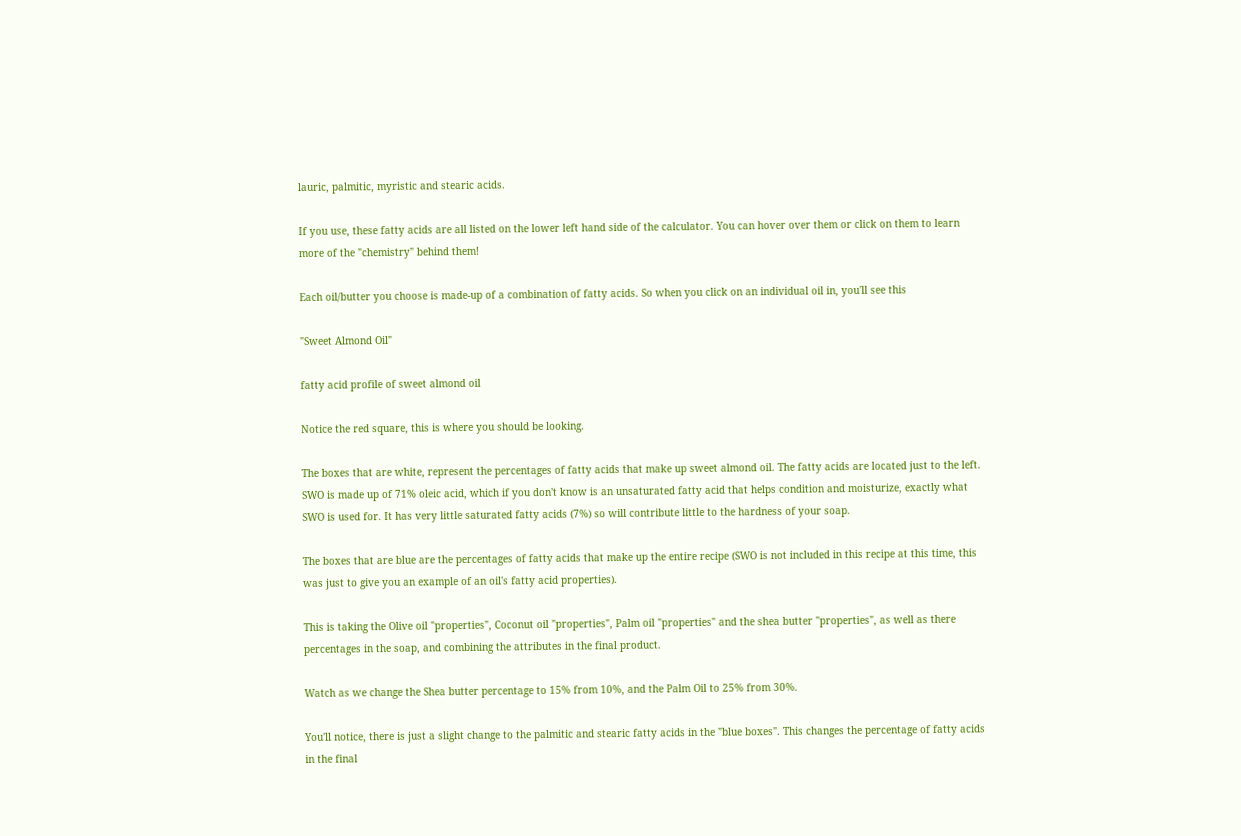lauric, palmitic, myristic and stearic acids.

If you use, these fatty acids are all listed on the lower left hand side of the calculator. You can hover over them or click on them to learn more of the "chemistry" behind them!

Each oil/butter you choose is made-up of a combination of fatty acids. So when you click on an individual oil in, you'll see this

"Sweet Almond Oil"

fatty acid profile of sweet almond oil

Notice the red square, this is where you should be looking.

The boxes that are white, represent the percentages of fatty acids that make up sweet almond oil. The fatty acids are located just to the left. SWO is made up of 71% oleic acid, which if you don't know is an unsaturated fatty acid that helps condition and moisturize, exactly what SWO is used for. It has very little saturated fatty acids (7%) so will contribute little to the hardness of your soap.

The boxes that are blue are the percentages of fatty acids that make up the entire recipe (SWO is not included in this recipe at this time, this was just to give you an example of an oil's fatty acid properties).

This is taking the Olive oil "properties", Coconut oil "properties", Palm oil "properties" and the shea butter "properties", as well as there percentages in the soap, and combining the attributes in the final product.

Watch as we change the Shea butter percentage to 15% from 10%, and the Palm Oil to 25% from 30%.

You'll notice, there is just a slight change to the palmitic and stearic fatty acids in the "blue boxes". This changes the percentage of fatty acids in the final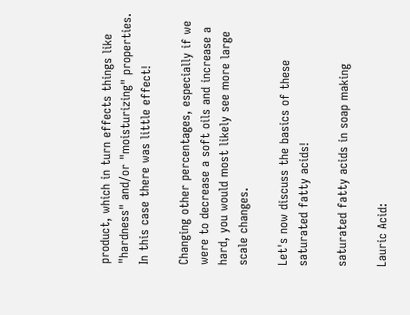product, which in turn effects things like "hardness" and/or "moisturizing" properties. In this case there was little effect!

Changing other percentages, especially if we were to decrease a soft oils and increase a hard, you would most likely see more large scale changes.

Let's now discuss the basics of these saturated fatty acids!

saturated fatty acids in soap making

Lauric Acid: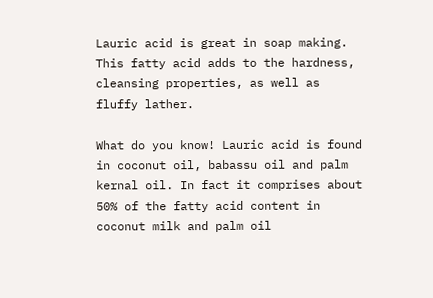Lauric acid is great in soap making. This fatty acid adds to the hardness, cleansing properties, as well as fluffy lather.

What do you know! Lauric acid is found in coconut oil, babassu oil and palm kernal oil. In fact it comprises about 50% of the fatty acid content in coconut milk and palm oil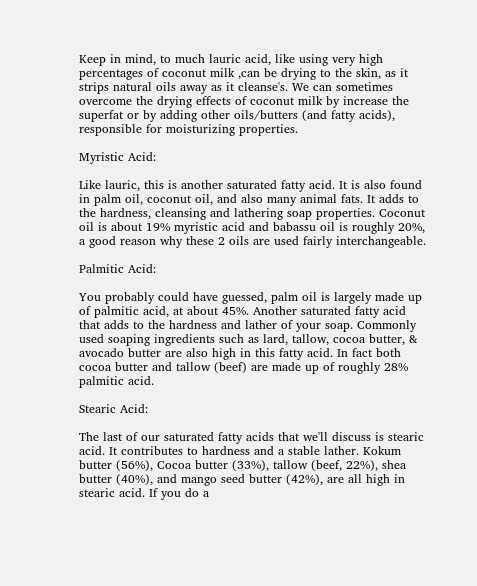Keep in mind, to much lauric acid, like using very high percentages of coconut milk ,can be drying to the skin, as it strips natural oils away as it cleanse's. We can sometimes overcome the drying effects of coconut milk by increase the superfat or by adding other oils/butters (and fatty acids), responsible for moisturizing properties.

Myristic Acid:

Like lauric, this is another saturated fatty acid. It is also found in palm oil, coconut oil, and also many animal fats. It adds to the hardness, cleansing and lathering soap properties. Coconut oil is about 19% myristic acid and babassu oil is roughly 20%, a good reason why these 2 oils are used fairly interchangeable.

Palmitic Acid:

You probably could have guessed, palm oil is largely made up of palmitic acid, at about 45%. Another saturated fatty acid that adds to the hardness and lather of your soap. Commonly used soaping ingredients such as lard, tallow, cocoa butter, & avocado butter are also high in this fatty acid. In fact both cocoa butter and tallow (beef) are made up of roughly 28% palmitic acid.

Stearic Acid:

The last of our saturated fatty acids that we'll discuss is stearic acid. It contributes to hardness and a stable lather. Kokum butter (56%), Cocoa butter (33%), tallow (beef, 22%), shea butter (40%), and mango seed butter (42%), are all high in stearic acid. If you do a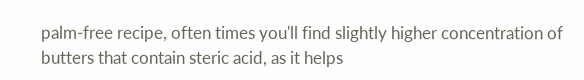palm-free recipe, often times you'll find slightly higher concentration of butters that contain steric acid, as it helps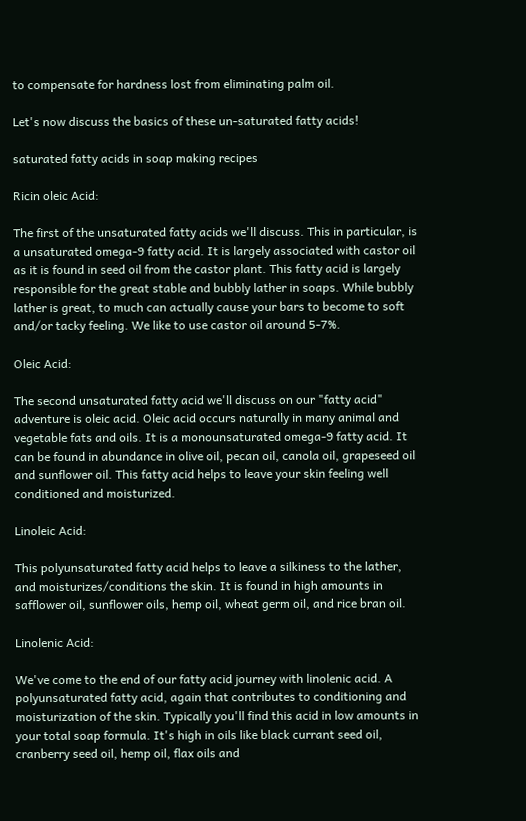to compensate for hardness lost from eliminating palm oil.

Let's now discuss the basics of these un-saturated fatty acids!

saturated fatty acids in soap making recipes

Ricin oleic Acid:

The first of the unsaturated fatty acids we'll discuss. This in particular, is a unsaturated omega-9 fatty acid. It is largely associated with castor oil as it is found in seed oil from the castor plant. This fatty acid is largely responsible for the great stable and bubbly lather in soaps. While bubbly lather is great, to much can actually cause your bars to become to soft and/or tacky feeling. We like to use castor oil around 5-7%.

Oleic Acid:

The second unsaturated fatty acid we'll discuss on our "fatty acid" adventure is oleic acid. Oleic acid occurs naturally in many animal and vegetable fats and oils. It is a monounsaturated omega-9 fatty acid. It can be found in abundance in olive oil, pecan oil, canola oil, grapeseed oil and sunflower oil. This fatty acid helps to leave your skin feeling well conditioned and moisturized.

Linoleic Acid:

This polyunsaturated fatty acid helps to leave a silkiness to the lather, and moisturizes/conditions the skin. It is found in high amounts in safflower oil, sunflower oils, hemp oil, wheat germ oil, and rice bran oil.

Linolenic Acid:

We've come to the end of our fatty acid journey with linolenic acid. A polyunsaturated fatty acid, again that contributes to conditioning and moisturization of the skin. Typically you'll find this acid in low amounts in your total soap formula. It's high in oils like black currant seed oil, cranberry seed oil, hemp oil, flax oils and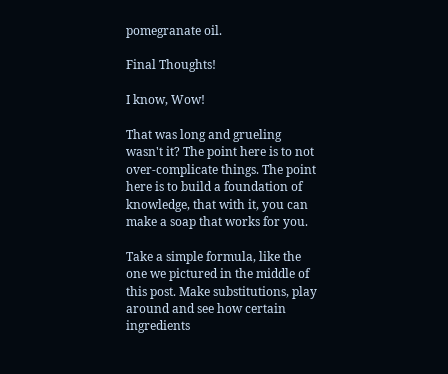pomegranate oil.

Final Thoughts!

I know, Wow!

That was long and grueling wasn't it? The point here is to not over-complicate things. The point here is to build a foundation of knowledge, that with it, you can make a soap that works for you.

Take a simple formula, like the one we pictured in the middle of this post. Make substitutions, play around and see how certain ingredients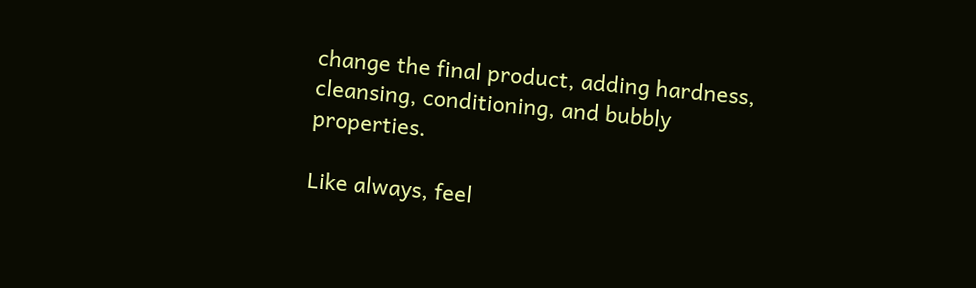change the final product, adding hardness, cleansing, conditioning, and bubbly properties.

Like always, feel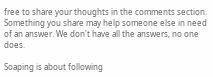free to share your thoughts in the comments section. Something you share may help someone else in need of an answer. We don't have all the answers, no one does.

Soaping is about following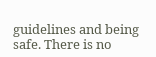guidelines and being safe. There is no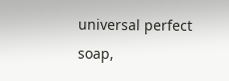universal perfect soap,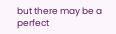but there may be a perfect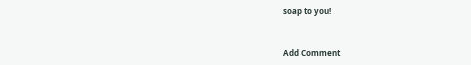soap to you!


Add Comment